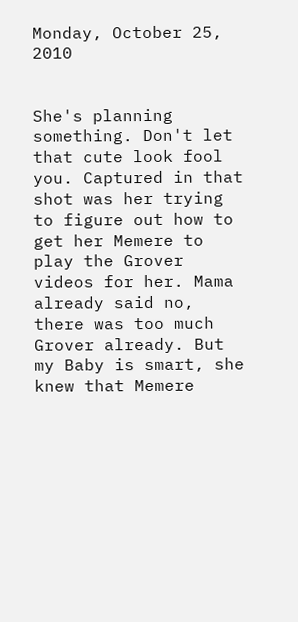Monday, October 25, 2010


She's planning something. Don't let that cute look fool you. Captured in that shot was her trying to figure out how to get her Memere to play the Grover videos for her. Mama already said no, there was too much Grover already. But my Baby is smart, she knew that Memere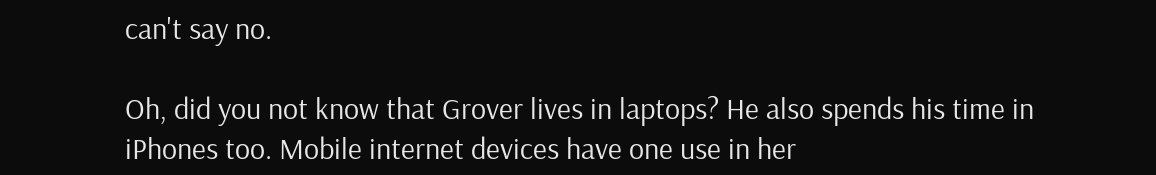can't say no.

Oh, did you not know that Grover lives in laptops? He also spends his time in iPhones too. Mobile internet devices have one use in her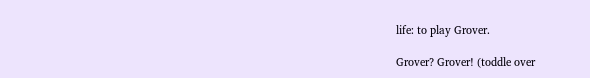life: to play Grover.

Grover? Grover! (toddle over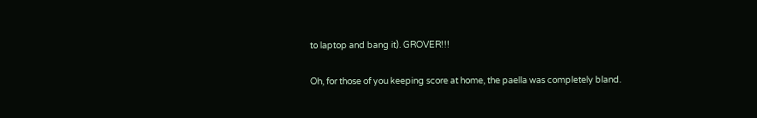to laptop and bang it). GROVER!!!

Oh, for those of you keeping score at home, the paella was completely bland.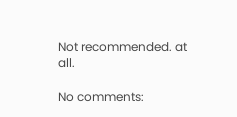Not recommended. at all.

No comments: